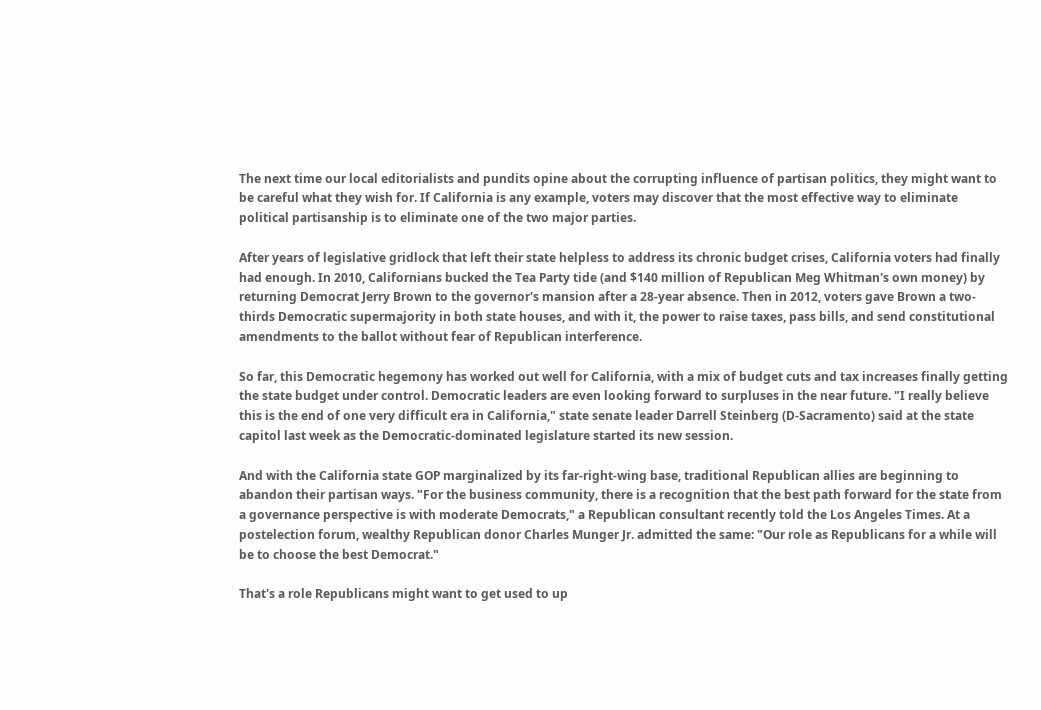The next time our local editorialists and pundits opine about the corrupting influence of partisan politics, they might want to be careful what they wish for. If California is any example, voters may discover that the most effective way to eliminate political partisanship is to eliminate one of the two major parties.

After years of legislative gridlock that left their state helpless to address its chronic budget crises, California voters had finally had enough. In 2010, Californians bucked the Tea Party tide (and $140 million of Republican Meg Whitman's own money) by returning Democrat Jerry Brown to the governor's mansion after a 28-year absence. Then in 2012, voters gave Brown a two-thirds Democratic supermajority in both state houses, and with it, the power to raise taxes, pass bills, and send constitutional amendments to the ballot without fear of Republican interference.

So far, this Democratic hegemony has worked out well for California, with a mix of budget cuts and tax increases finally getting the state budget under control. Democratic leaders are even looking forward to surpluses in the near future. "I really believe this is the end of one very difficult era in California," state senate leader Darrell Steinberg (D-Sacramento) said at the state capitol last week as the Democratic-dominated legislature started its new session.

And with the California state GOP marginalized by its far-right-wing base, traditional Republican allies are beginning to abandon their partisan ways. "For the business community, there is a recognition that the best path forward for the state from a governance perspective is with moderate Democrats," a Republican consultant recently told the Los Angeles Times. At a postelection forum, wealthy Republican donor Charles Munger Jr. admitted the same: "Our role as Republicans for a while will be to choose the best Democrat."

That's a role Republicans might want to get used to up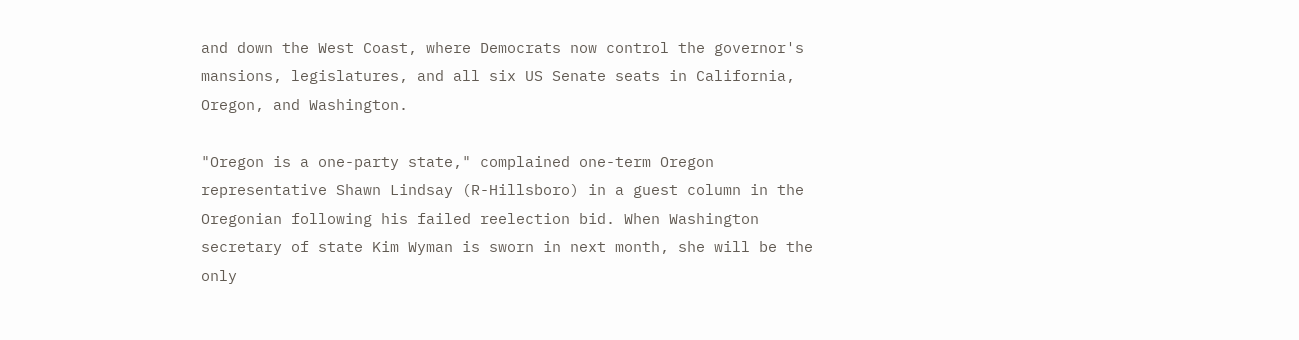and down the West Coast, where Democrats now control the governor's mansions, legislatures, and all six US Senate seats in California, Oregon, and Washington.

"Oregon is a one-party state," complained one-term Oregon representative Shawn Lindsay (R-Hillsboro) in a guest column in the Oregonian following his failed reelection bid. When Washington secretary of state Kim Wyman is sworn in next month, she will be the only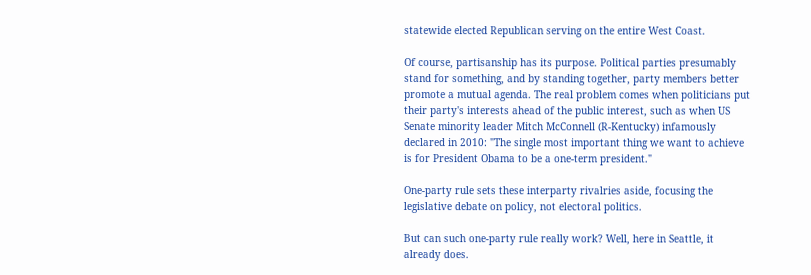statewide elected Republican serving on the entire West Coast.

Of course, partisanship has its purpose. Political parties presumably stand for something, and by standing together, party members better promote a mutual agenda. The real problem comes when politicians put their party's interests ahead of the public interest, such as when US Senate minority leader Mitch McConnell (R-Kentucky) infamously declared in 2010: "The single most important thing we want to achieve is for President Obama to be a one-term president."

One-party rule sets these interparty rivalries aside, focusing the legislative debate on policy, not electoral politics.

But can such one-party rule really work? Well, here in Seattle, it already does.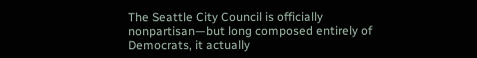The Seattle City Council is officially nonpartisan—but long composed entirely of Democrats, it actually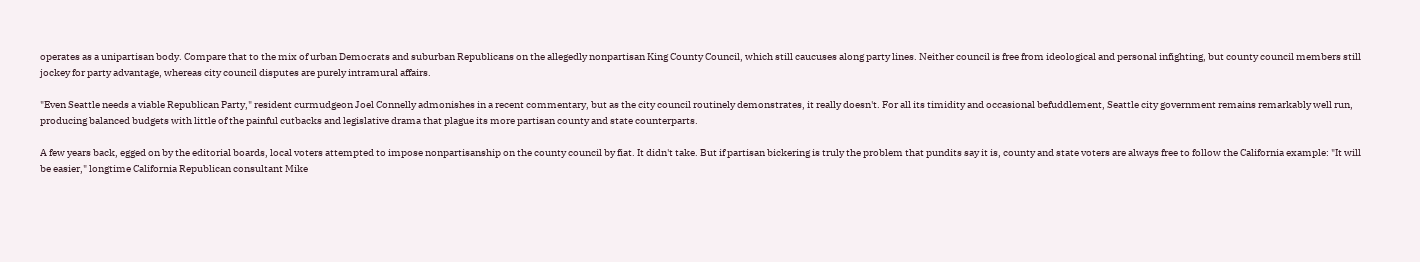operates as a unipartisan body. Compare that to the mix of urban Democrats and suburban Republicans on the allegedly nonpartisan King County Council, which still caucuses along party lines. Neither council is free from ideological and personal infighting, but county council members still jockey for party advantage, whereas city council disputes are purely intramural affairs.

"Even Seattle needs a viable Republican Party," resident curmudgeon Joel Connelly admonishes in a recent commentary, but as the city council routinely demonstrates, it really doesn't. For all its timidity and occasional befuddlement, Seattle city government remains remarkably well run, producing balanced budgets with little of the painful cutbacks and legislative drama that plague its more partisan county and state counterparts.

A few years back, egged on by the editorial boards, local voters attempted to impose nonpartisanship on the county council by fiat. It didn't take. But if partisan bickering is truly the problem that pundits say it is, county and state voters are always free to follow the California example: "It will be easier," longtime California Republican consultant Mike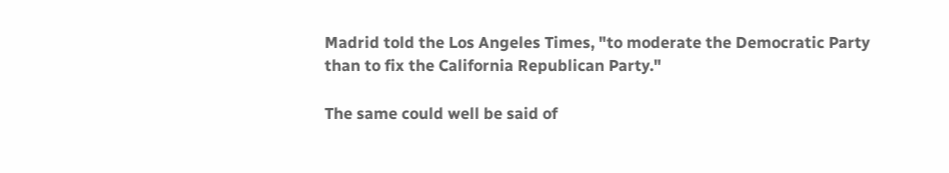Madrid told the Los Angeles Times, "to moderate the Democratic Party than to fix the California Republican Party."

The same could well be said of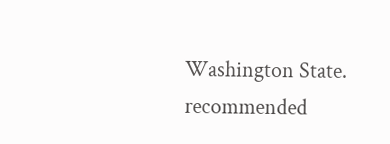Washington State. recommended